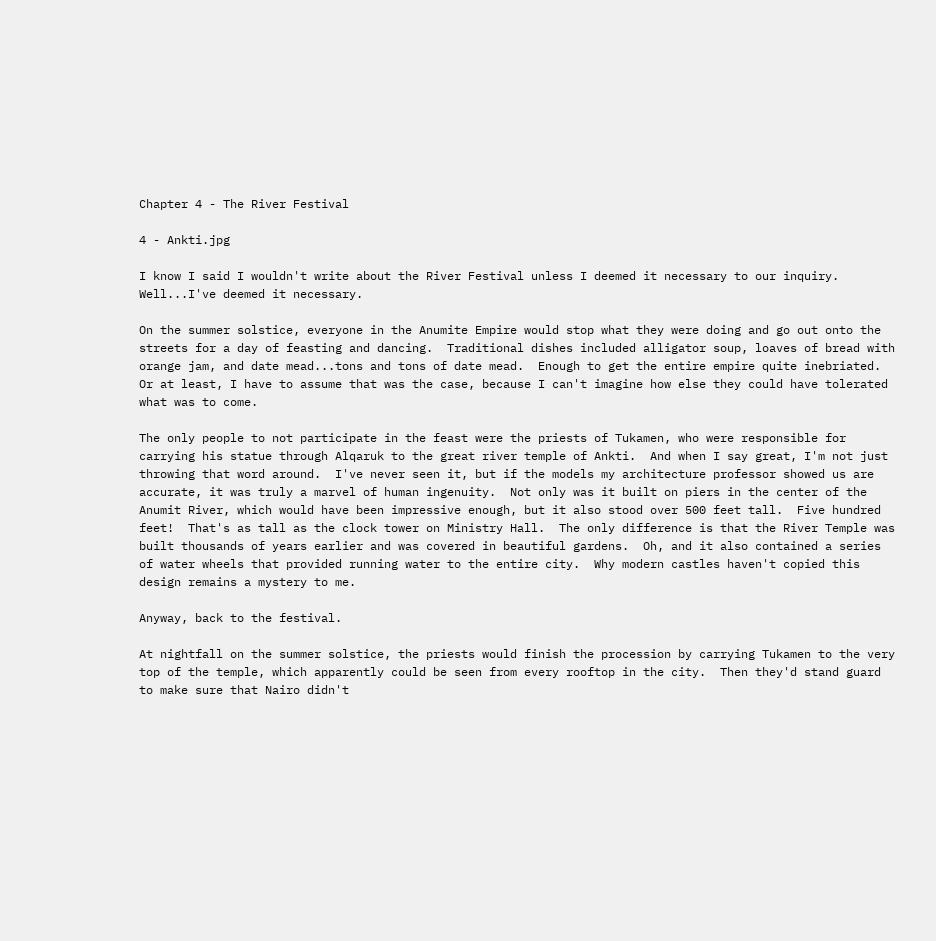Chapter 4 - The River Festival

4 - Ankti.jpg

I know I said I wouldn't write about the River Festival unless I deemed it necessary to our inquiry.  Well...I've deemed it necessary.

On the summer solstice, everyone in the Anumite Empire would stop what they were doing and go out onto the streets for a day of feasting and dancing.  Traditional dishes included alligator soup, loaves of bread with orange jam, and date mead...tons and tons of date mead.  Enough to get the entire empire quite inebriated.  Or at least, I have to assume that was the case, because I can't imagine how else they could have tolerated what was to come.

The only people to not participate in the feast were the priests of Tukamen, who were responsible for carrying his statue through Alqaruk to the great river temple of Ankti.  And when I say great, I'm not just throwing that word around.  I've never seen it, but if the models my architecture professor showed us are accurate, it was truly a marvel of human ingenuity.  Not only was it built on piers in the center of the Anumit River, which would have been impressive enough, but it also stood over 500 feet tall.  Five hundred feet!  That's as tall as the clock tower on Ministry Hall.  The only difference is that the River Temple was built thousands of years earlier and was covered in beautiful gardens.  Oh, and it also contained a series of water wheels that provided running water to the entire city.  Why modern castles haven't copied this design remains a mystery to me.

Anyway, back to the festival.

At nightfall on the summer solstice, the priests would finish the procession by carrying Tukamen to the very top of the temple, which apparently could be seen from every rooftop in the city.  Then they'd stand guard to make sure that Nairo didn't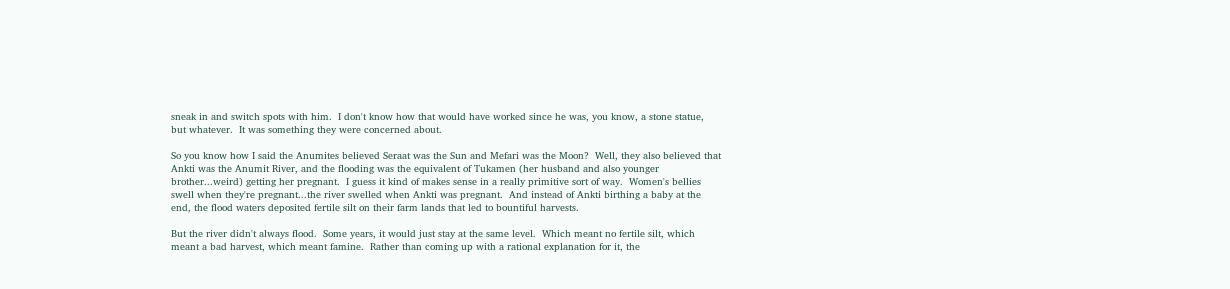sneak in and switch spots with him.  I don't know how that would have worked since he was, you know, a stone statue, but whatever.  It was something they were concerned about.

So you know how I said the Anumites believed Seraat was the Sun and Mefari was the Moon?  Well, they also believed that Ankti was the Anumit River, and the flooding was the equivalent of Tukamen (her husband and also younger brother...weird) getting her pregnant.  I guess it kind of makes sense in a really primitive sort of way.  Women's bellies swell when they're pregnant...the river swelled when Ankti was pregnant.  And instead of Ankti birthing a baby at the end, the flood waters deposited fertile silt on their farm lands that led to bountiful harvests.

But the river didn't always flood.  Some years, it would just stay at the same level.  Which meant no fertile silt, which meant a bad harvest, which meant famine.  Rather than coming up with a rational explanation for it, the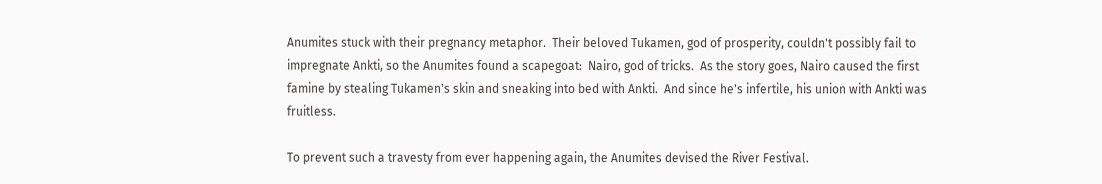Anumites stuck with their pregnancy metaphor.  Their beloved Tukamen, god of prosperity, couldn't possibly fail to impregnate Ankti, so the Anumites found a scapegoat:  Nairo, god of tricks.  As the story goes, Nairo caused the first famine by stealing Tukamen's skin and sneaking into bed with Ankti.  And since he's infertile, his union with Ankti was fruitless.

To prevent such a travesty from ever happening again, the Anumites devised the River Festival.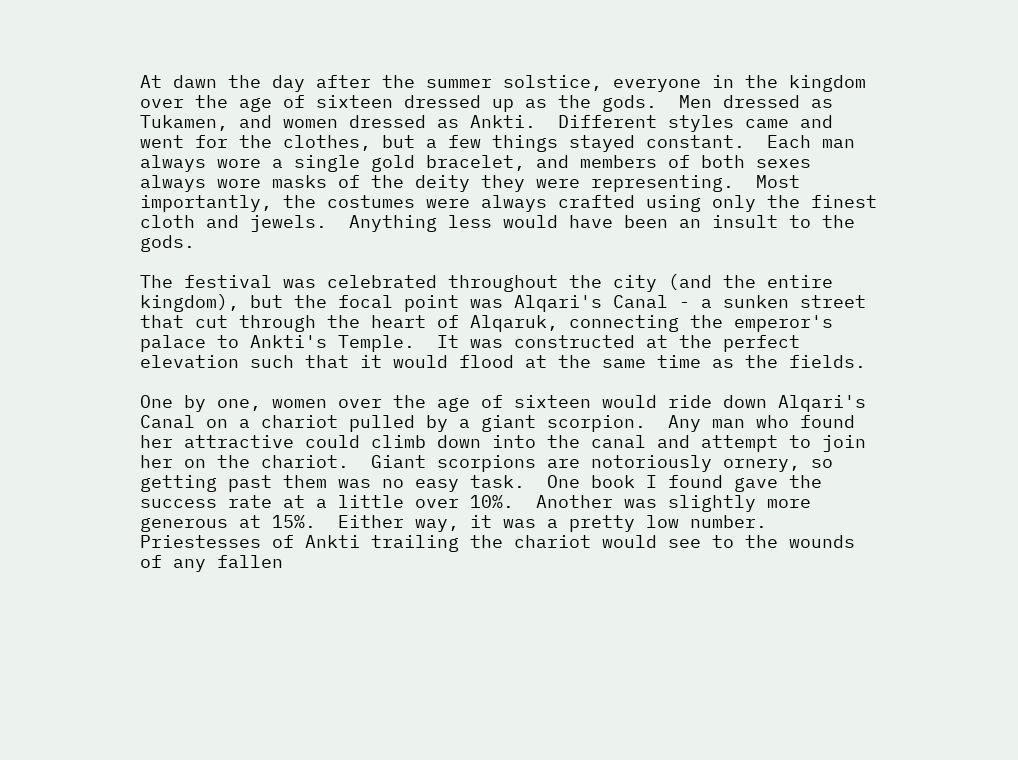At dawn the day after the summer solstice, everyone in the kingdom over the age of sixteen dressed up as the gods.  Men dressed as Tukamen, and women dressed as Ankti.  Different styles came and went for the clothes, but a few things stayed constant.  Each man always wore a single gold bracelet, and members of both sexes always wore masks of the deity they were representing.  Most importantly, the costumes were always crafted using only the finest cloth and jewels.  Anything less would have been an insult to the gods.

The festival was celebrated throughout the city (and the entire kingdom), but the focal point was Alqari's Canal - a sunken street that cut through the heart of Alqaruk, connecting the emperor's palace to Ankti's Temple.  It was constructed at the perfect elevation such that it would flood at the same time as the fields.

One by one, women over the age of sixteen would ride down Alqari's Canal on a chariot pulled by a giant scorpion.  Any man who found her attractive could climb down into the canal and attempt to join her on the chariot.  Giant scorpions are notoriously ornery, so getting past them was no easy task.  One book I found gave the success rate at a little over 10%.  Another was slightly more generous at 15%.  Either way, it was a pretty low number.  Priestesses of Ankti trailing the chariot would see to the wounds of any fallen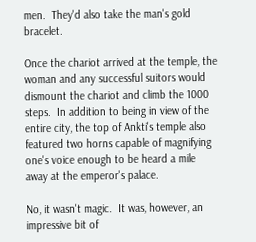men.  They'd also take the man's gold bracelet.

Once the chariot arrived at the temple, the woman and any successful suitors would dismount the chariot and climb the 1000 steps.  In addition to being in view of the entire city, the top of Ankti's temple also featured two horns capable of magnifying one's voice enough to be heard a mile away at the emperor's palace.

No, it wasn't magic.  It was, however, an impressive bit of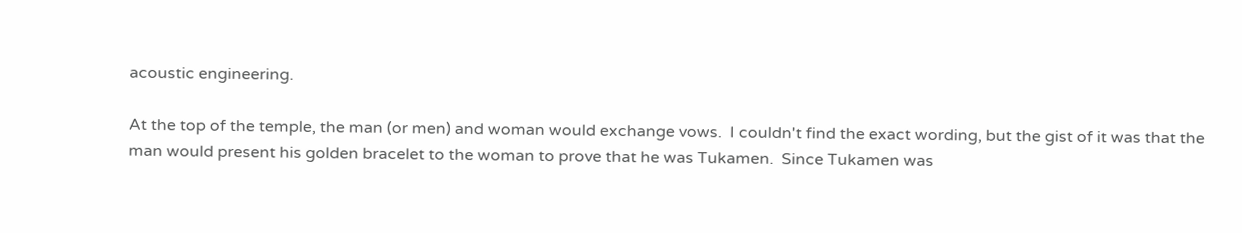acoustic engineering.

At the top of the temple, the man (or men) and woman would exchange vows.  I couldn't find the exact wording, but the gist of it was that the man would present his golden bracelet to the woman to prove that he was Tukamen.  Since Tukamen was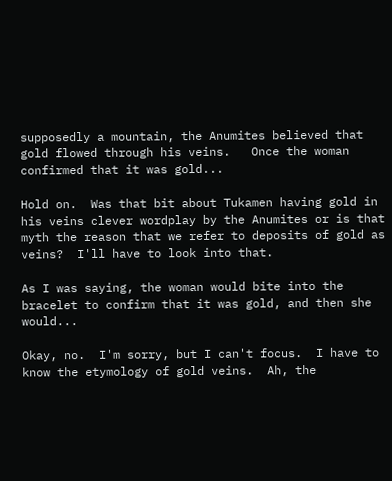supposedly a mountain, the Anumites believed that gold flowed through his veins.   Once the woman confirmed that it was gold...

Hold on.  Was that bit about Tukamen having gold in his veins clever wordplay by the Anumites or is that myth the reason that we refer to deposits of gold as veins?  I'll have to look into that.

As I was saying, the woman would bite into the bracelet to confirm that it was gold, and then she would...

Okay, no.  I'm sorry, but I can't focus.  I have to know the etymology of gold veins.  Ah, the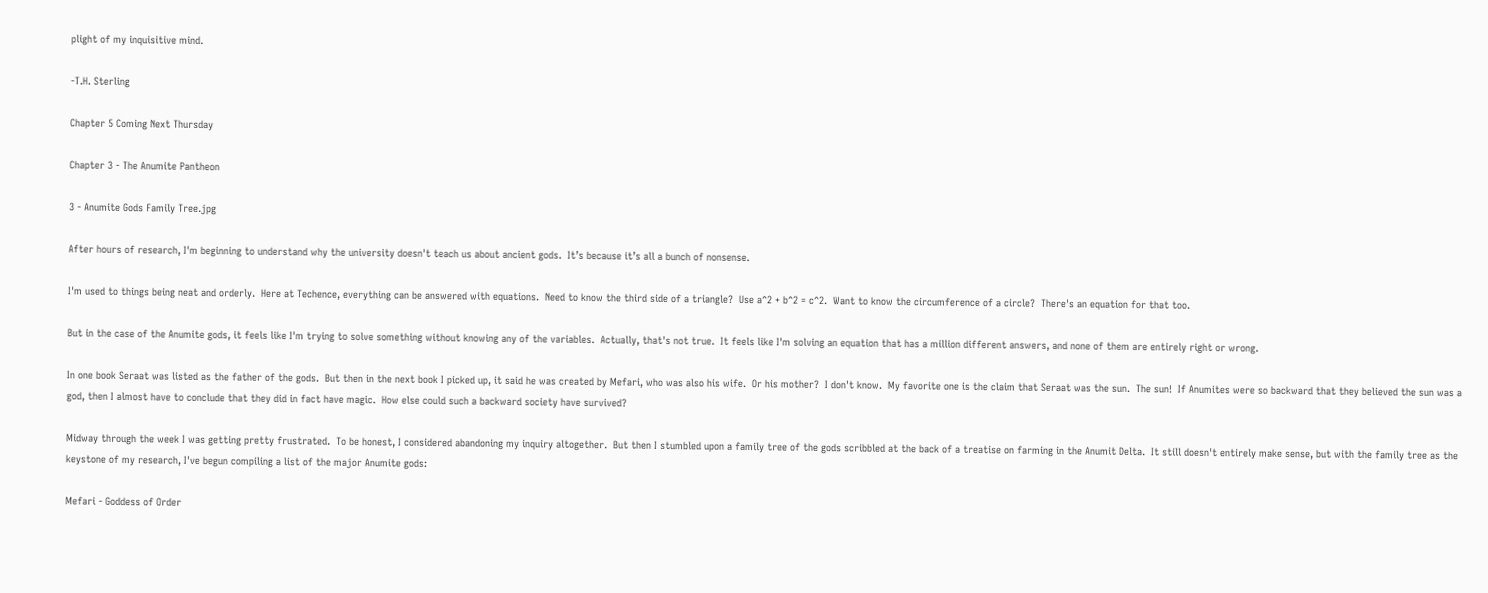plight of my inquisitive mind.

-T.H. Sterling

Chapter 5 Coming Next Thursday

Chapter 3 - The Anumite Pantheon

3 - Anumite Gods Family Tree.jpg

After hours of research, I'm beginning to understand why the university doesn't teach us about ancient gods.  It’s because it’s all a bunch of nonsense.

I'm used to things being neat and orderly.  Here at Techence, everything can be answered with equations.  Need to know the third side of a triangle?  Use a^2 + b^2 = c^2.  Want to know the circumference of a circle?  There's an equation for that too.

But in the case of the Anumite gods, it feels like I'm trying to solve something without knowing any of the variables.  Actually, that's not true.  It feels like I'm solving an equation that has a million different answers, and none of them are entirely right or wrong.

In one book Seraat was listed as the father of the gods.  But then in the next book I picked up, it said he was created by Mefari, who was also his wife.  Or his mother?  I don't know.  My favorite one is the claim that Seraat was the sun.  The sun!  If Anumites were so backward that they believed the sun was a god, then I almost have to conclude that they did in fact have magic.  How else could such a backward society have survived?

Midway through the week I was getting pretty frustrated.  To be honest, I considered abandoning my inquiry altogether.  But then I stumbled upon a family tree of the gods scribbled at the back of a treatise on farming in the Anumit Delta.  It still doesn't entirely make sense, but with the family tree as the keystone of my research, I've begun compiling a list of the major Anumite gods:

Mefari - Goddess of Order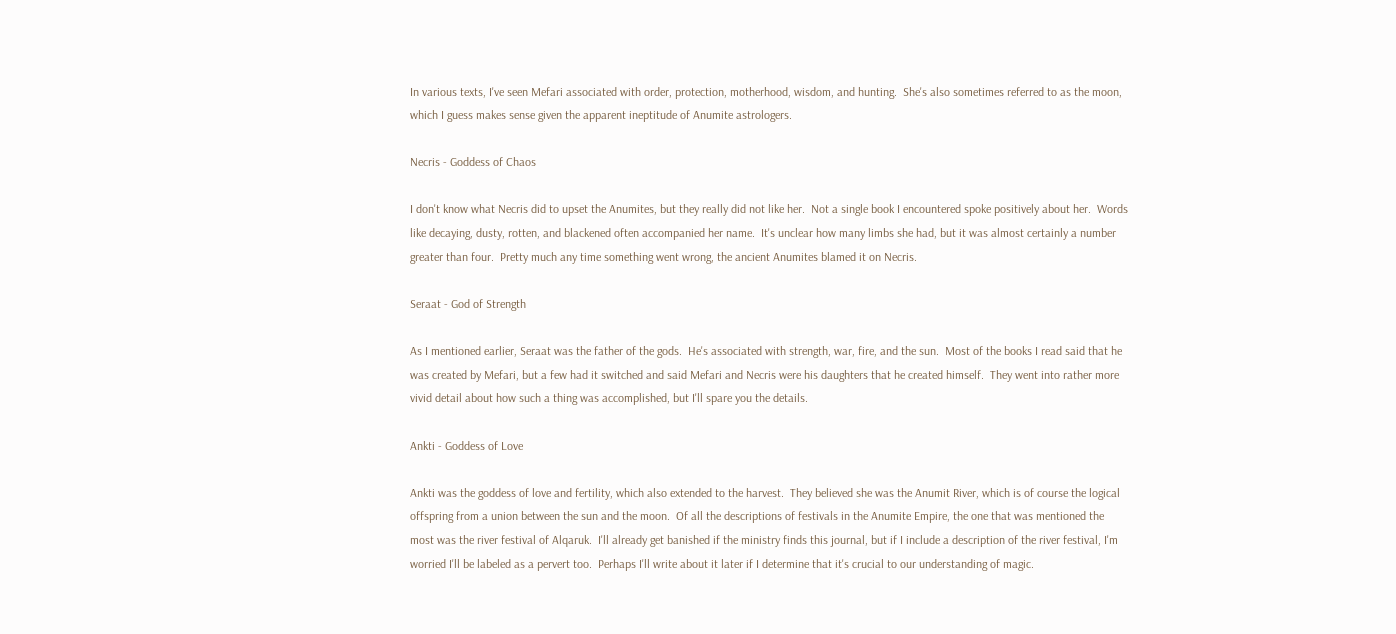In various texts, I've seen Mefari associated with order, protection, motherhood, wisdom, and hunting.  She's also sometimes referred to as the moon, which I guess makes sense given the apparent ineptitude of Anumite astrologers.

Necris - Goddess of Chaos

I don't know what Necris did to upset the Anumites, but they really did not like her.  Not a single book I encountered spoke positively about her.  Words like decaying, dusty, rotten, and blackened often accompanied her name.  It's unclear how many limbs she had, but it was almost certainly a number greater than four.  Pretty much any time something went wrong, the ancient Anumites blamed it on Necris.

Seraat - God of Strength

As I mentioned earlier, Seraat was the father of the gods.  He's associated with strength, war, fire, and the sun.  Most of the books I read said that he was created by Mefari, but a few had it switched and said Mefari and Necris were his daughters that he created himself.  They went into rather more vivid detail about how such a thing was accomplished, but I'll spare you the details.

Ankti - Goddess of Love

Ankti was the goddess of love and fertility, which also extended to the harvest.  They believed she was the Anumit River, which is of course the logical offspring from a union between the sun and the moon.  Of all the descriptions of festivals in the Anumite Empire, the one that was mentioned the most was the river festival of Alqaruk.  I'll already get banished if the ministry finds this journal, but if I include a description of the river festival, I'm worried I'll be labeled as a pervert too.  Perhaps I'll write about it later if I determine that it's crucial to our understanding of magic.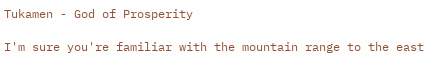Tukamen - God of Prosperity

I'm sure you're familiar with the mountain range to the east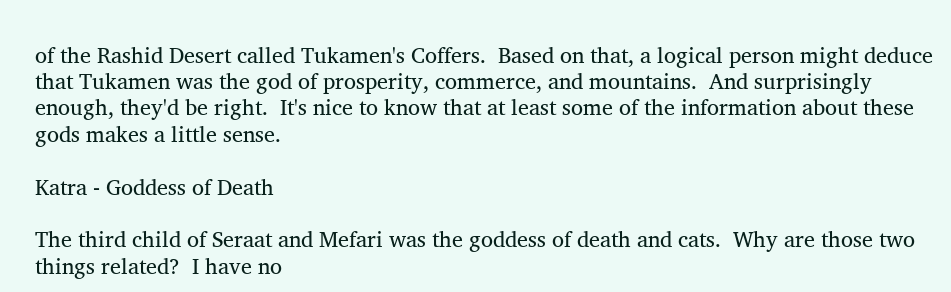of the Rashid Desert called Tukamen's Coffers.  Based on that, a logical person might deduce that Tukamen was the god of prosperity, commerce, and mountains.  And surprisingly enough, they'd be right.  It's nice to know that at least some of the information about these gods makes a little sense.

Katra - Goddess of Death

The third child of Seraat and Mefari was the goddess of death and cats.  Why are those two things related?  I have no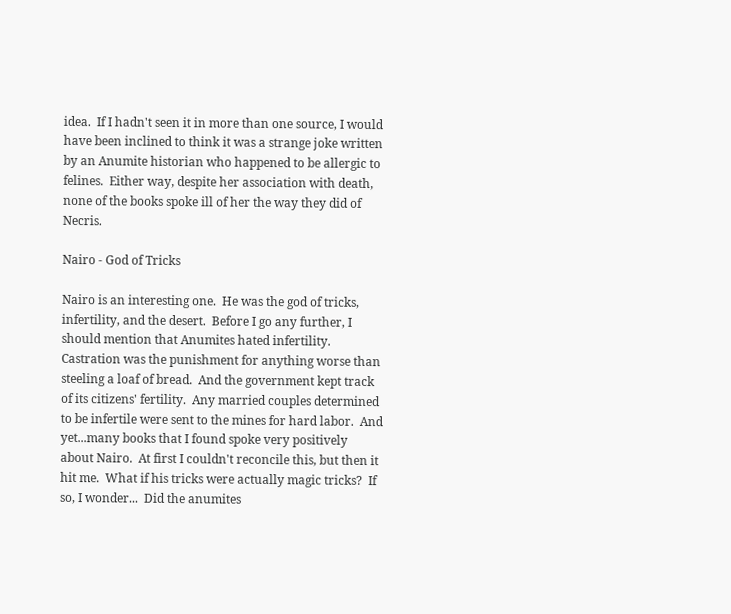idea.  If I hadn't seen it in more than one source, I would have been inclined to think it was a strange joke written by an Anumite historian who happened to be allergic to felines.  Either way, despite her association with death, none of the books spoke ill of her the way they did of Necris.

Nairo - God of Tricks

Nairo is an interesting one.  He was the god of tricks, infertility, and the desert.  Before I go any further, I should mention that Anumites hated infertility.  Castration was the punishment for anything worse than steeling a loaf of bread.  And the government kept track of its citizens' fertility.  Any married couples determined to be infertile were sent to the mines for hard labor.  And yet...many books that I found spoke very positively about Nairo.  At first I couldn't reconcile this, but then it hit me.  What if his tricks were actually magic tricks?  If so, I wonder...  Did the anumites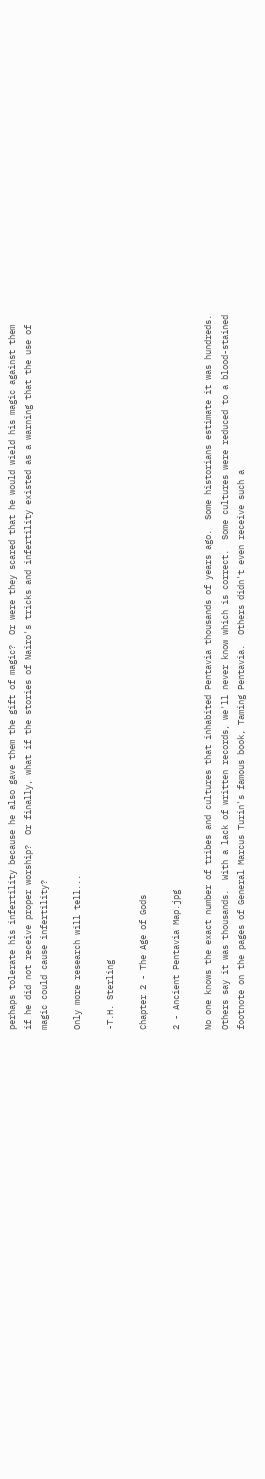perhaps tolerate his infertility because he also gave them the gift of magic?  Or were they scared that he would wield his magic against them if he did not receive proper worship?  Or finally, what if the stories of Nairo's tricks and infertility existed as a warning that the use of magic could cause infertility?

Only more research will tell...

-T.H. Sterling

Chapter 2 - The Age of Gods

2 - Ancient Pentavia Map.jpg

No one knows the exact number of tribes and cultures that inhabited Pentavia thousands of years ago.  Some historians estimate it was hundreds.  Others say it was thousands.  With a lack of written records, we'll never know which is correct.  Some cultures were reduced to a blood-stained footnote on the pages of General Marcus Turin's famous book, Taming Pentavia.  Others didn't even receive such a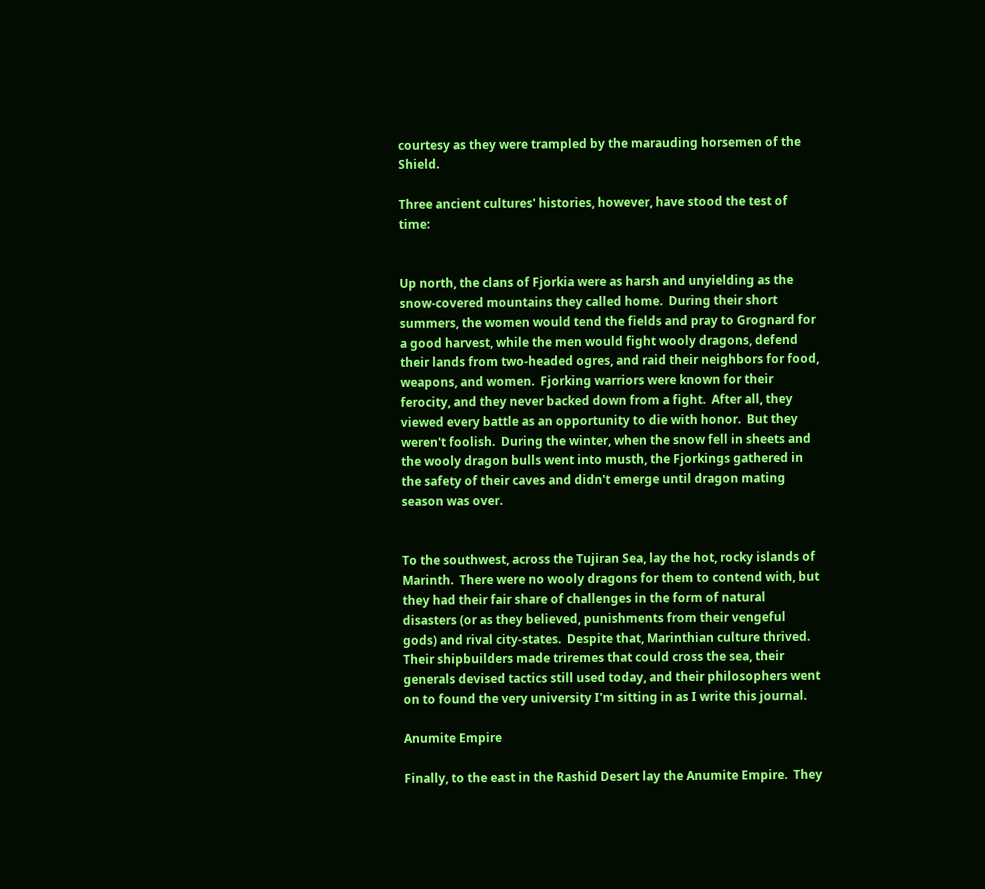courtesy as they were trampled by the marauding horsemen of the Shield.

Three ancient cultures' histories, however, have stood the test of time:


Up north, the clans of Fjorkia were as harsh and unyielding as the snow-covered mountains they called home.  During their short summers, the women would tend the fields and pray to Grognard for a good harvest, while the men would fight wooly dragons, defend their lands from two-headed ogres, and raid their neighbors for food, weapons, and women.  Fjorking warriors were known for their ferocity, and they never backed down from a fight.  After all, they viewed every battle as an opportunity to die with honor.  But they weren't foolish.  During the winter, when the snow fell in sheets and the wooly dragon bulls went into musth, the Fjorkings gathered in the safety of their caves and didn't emerge until dragon mating season was over.


To the southwest, across the Tujiran Sea, lay the hot, rocky islands of Marinth.  There were no wooly dragons for them to contend with, but they had their fair share of challenges in the form of natural disasters (or as they believed, punishments from their vengeful gods) and rival city-states.  Despite that, Marinthian culture thrived.  Their shipbuilders made triremes that could cross the sea, their generals devised tactics still used today, and their philosophers went on to found the very university I'm sitting in as I write this journal.

Anumite Empire

Finally, to the east in the Rashid Desert lay the Anumite Empire.  They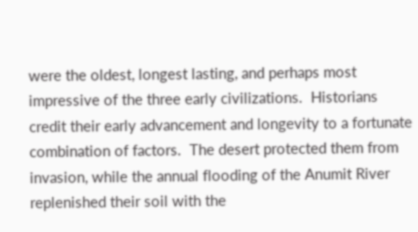were the oldest, longest lasting, and perhaps most impressive of the three early civilizations.  Historians credit their early advancement and longevity to a fortunate combination of factors.  The desert protected them from invasion, while the annual flooding of the Anumit River replenished their soil with the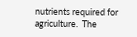nutrients required for agriculture.  The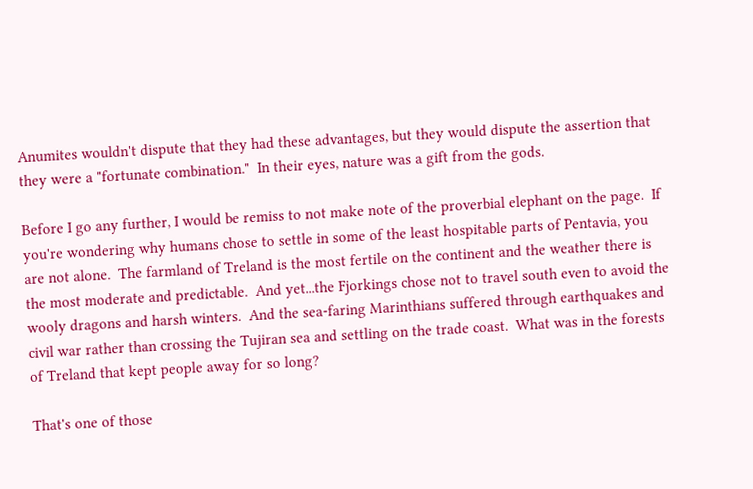Anumites wouldn't dispute that they had these advantages, but they would dispute the assertion that they were a "fortunate combination."  In their eyes, nature was a gift from the gods.

Before I go any further, I would be remiss to not make note of the proverbial elephant on the page.  If you're wondering why humans chose to settle in some of the least hospitable parts of Pentavia, you are not alone.  The farmland of Treland is the most fertile on the continent and the weather there is the most moderate and predictable.  And yet...the Fjorkings chose not to travel south even to avoid the wooly dragons and harsh winters.  And the sea-faring Marinthians suffered through earthquakes and civil war rather than crossing the Tujiran sea and settling on the trade coast.  What was in the forests of Treland that kept people away for so long?

That's one of those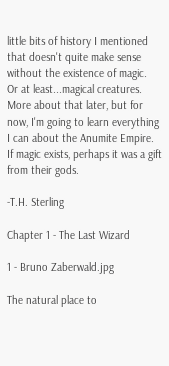little bits of history I mentioned that doesn't quite make sense without the existence of magic.  Or at least...magical creatures.  More about that later, but for now, I'm going to learn everything I can about the Anumite Empire.  If magic exists, perhaps it was a gift from their gods.

-T.H. Sterling

Chapter 1 - The Last Wizard

1 - Bruno Zaberwald.jpg

The natural place to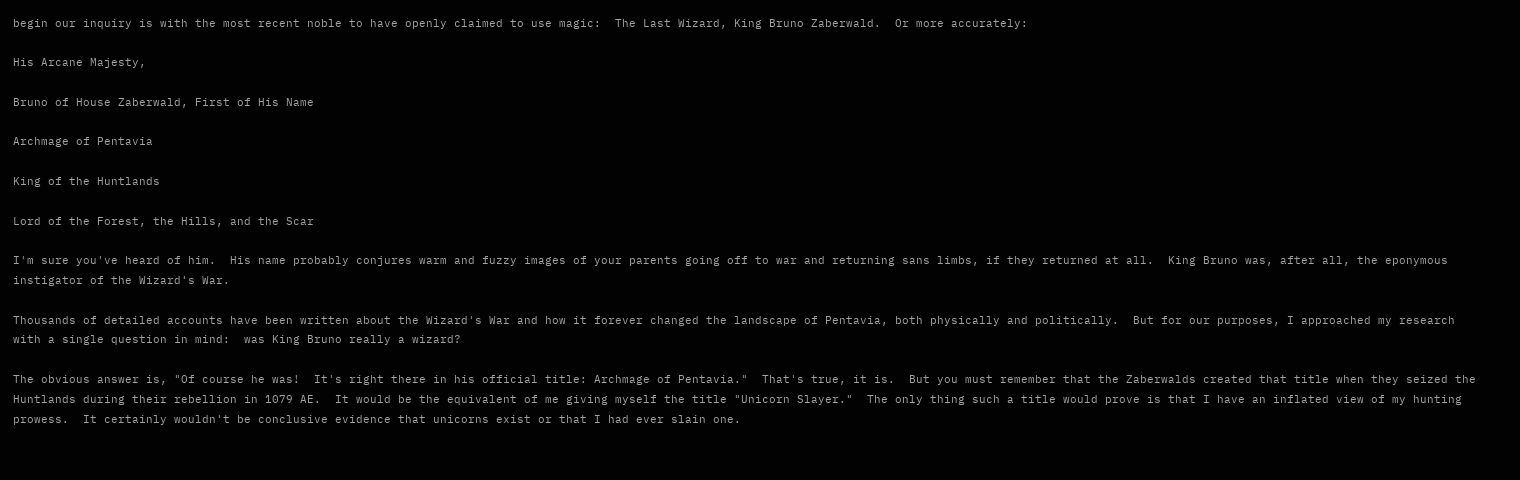begin our inquiry is with the most recent noble to have openly claimed to use magic:  The Last Wizard, King Bruno Zaberwald.  Or more accurately:

His Arcane Majesty,

Bruno of House Zaberwald, First of His Name

Archmage of Pentavia

King of the Huntlands

Lord of the Forest, the Hills, and the Scar

I'm sure you've heard of him.  His name probably conjures warm and fuzzy images of your parents going off to war and returning sans limbs, if they returned at all.  King Bruno was, after all, the eponymous instigator of the Wizard's War.

Thousands of detailed accounts have been written about the Wizard's War and how it forever changed the landscape of Pentavia, both physically and politically.  But for our purposes, I approached my research with a single question in mind:  was King Bruno really a wizard?

The obvious answer is, "Of course he was!  It's right there in his official title: Archmage of Pentavia."  That's true, it is.  But you must remember that the Zaberwalds created that title when they seized the Huntlands during their rebellion in 1079 AE.  It would be the equivalent of me giving myself the title "Unicorn Slayer."  The only thing such a title would prove is that I have an inflated view of my hunting prowess.  It certainly wouldn't be conclusive evidence that unicorns exist or that I had ever slain one.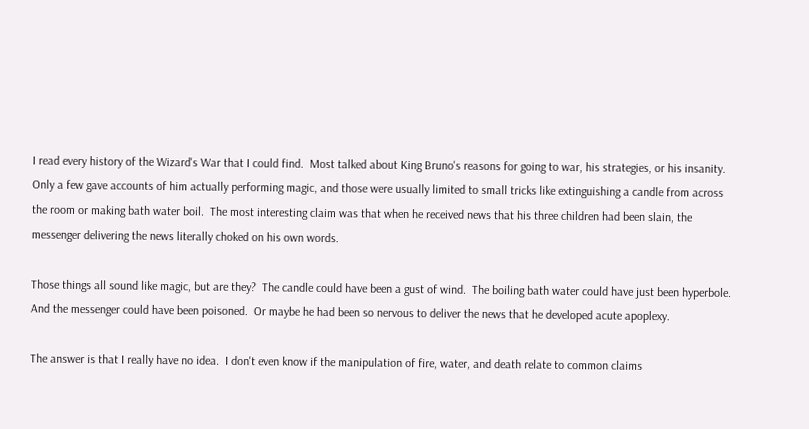I read every history of the Wizard's War that I could find.  Most talked about King Bruno's reasons for going to war, his strategies, or his insanity.  Only a few gave accounts of him actually performing magic, and those were usually limited to small tricks like extinguishing a candle from across the room or making bath water boil.  The most interesting claim was that when he received news that his three children had been slain, the messenger delivering the news literally choked on his own words.

Those things all sound like magic, but are they?  The candle could have been a gust of wind.  The boiling bath water could have just been hyperbole.  And the messenger could have been poisoned.  Or maybe he had been so nervous to deliver the news that he developed acute apoplexy.

The answer is that I really have no idea.  I don't even know if the manipulation of fire, water, and death relate to common claims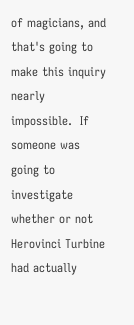of magicians, and that's going to make this inquiry nearly impossible.  If someone was going to investigate whether or not Herovinci Turbine had actually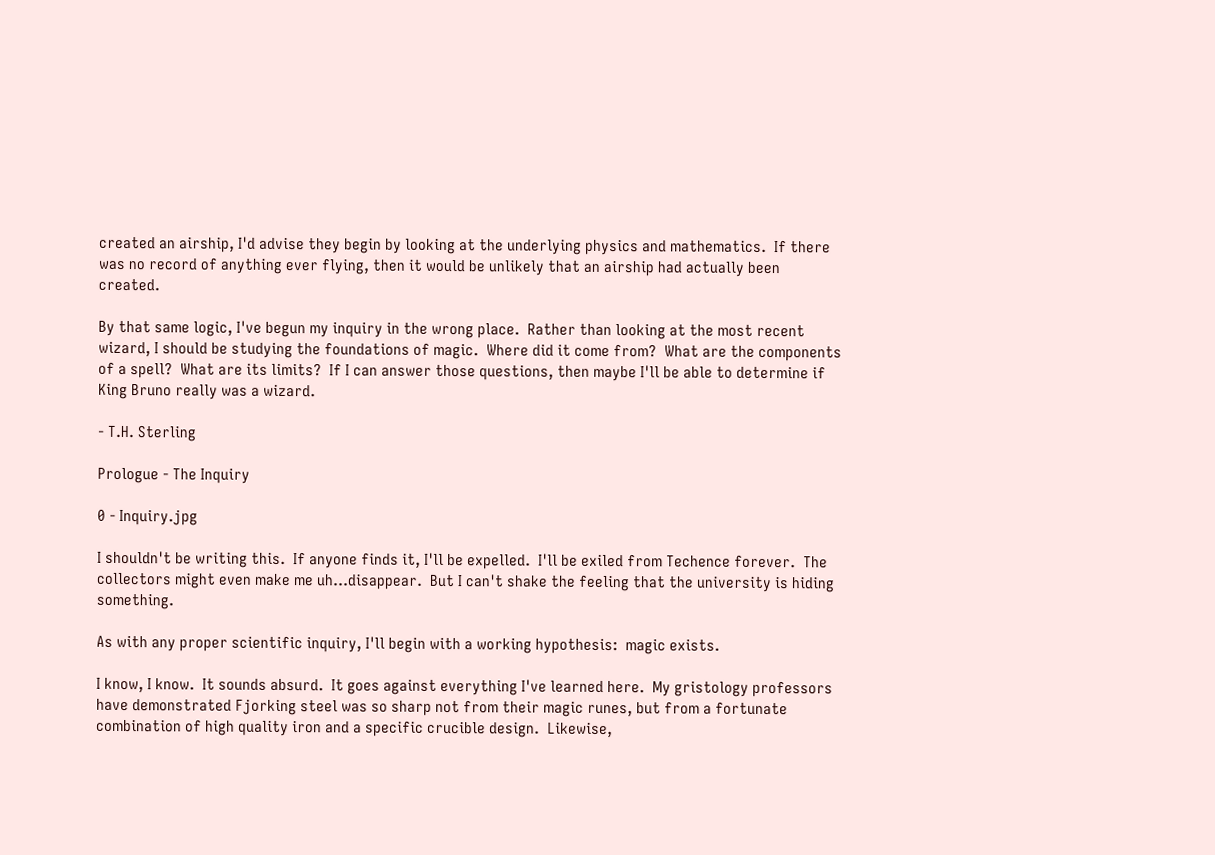created an airship, I'd advise they begin by looking at the underlying physics and mathematics.  If there was no record of anything ever flying, then it would be unlikely that an airship had actually been created.

By that same logic, I've begun my inquiry in the wrong place.  Rather than looking at the most recent wizard, I should be studying the foundations of magic.  Where did it come from?  What are the components of a spell?  What are its limits?  If I can answer those questions, then maybe I'll be able to determine if King Bruno really was a wizard.

- T.H. Sterling

Prologue - The Inquiry

0 - Inquiry.jpg

I shouldn't be writing this.  If anyone finds it, I'll be expelled.  I'll be exiled from Techence forever.  The collectors might even make me uh...disappear.  But I can't shake the feeling that the university is hiding something.

As with any proper scientific inquiry, I'll begin with a working hypothesis:  magic exists.

I know, I know.  It sounds absurd.  It goes against everything I've learned here.  My gristology professors have demonstrated Fjorking steel was so sharp not from their magic runes, but from a fortunate combination of high quality iron and a specific crucible design.  Likewise,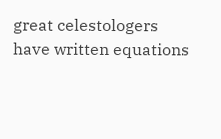great celestologers have written equations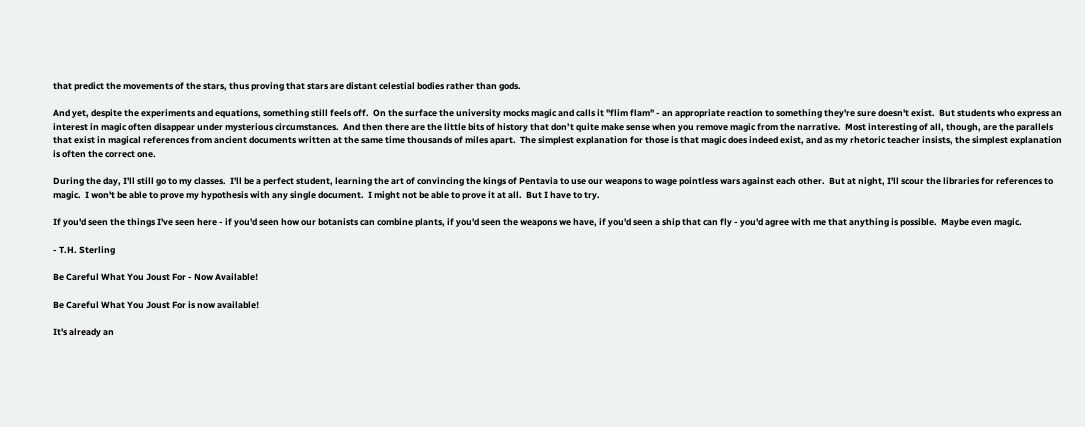that predict the movements of the stars, thus proving that stars are distant celestial bodies rather than gods.

And yet, despite the experiments and equations, something still feels off.  On the surface the university mocks magic and calls it "flim flam" - an appropriate reaction to something they're sure doesn't exist.  But students who express an interest in magic often disappear under mysterious circumstances.  And then there are the little bits of history that don’t quite make sense when you remove magic from the narrative.  Most interesting of all, though, are the parallels that exist in magical references from ancient documents written at the same time thousands of miles apart.  The simplest explanation for those is that magic does indeed exist, and as my rhetoric teacher insists, the simplest explanation is often the correct one.

During the day, I'll still go to my classes.  I'll be a perfect student, learning the art of convincing the kings of Pentavia to use our weapons to wage pointless wars against each other.  But at night, I'll scour the libraries for references to magic.  I won't be able to prove my hypothesis with any single document.  I might not be able to prove it at all.  But I have to try.

If you'd seen the things I've seen here - if you'd seen how our botanists can combine plants, if you'd seen the weapons we have, if you'd seen a ship that can fly - you'd agree with me that anything is possible.  Maybe even magic.

- T.H. Sterling

Be Careful What You Joust For - Now Available!

Be Careful What You Joust For is now available!

It's already an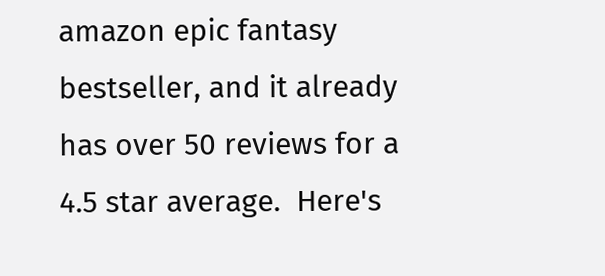amazon epic fantasy bestseller, and it already has over 50 reviews for a 4.5 star average.  Here's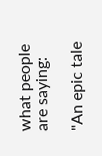what people are saying:

"An epic tale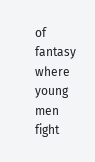of fantasy where young men fight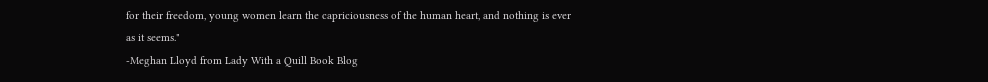for their freedom, young women learn the capriciousness of the human heart, and nothing is ever as it seems."
-Meghan Lloyd from Lady With a Quill Book Blog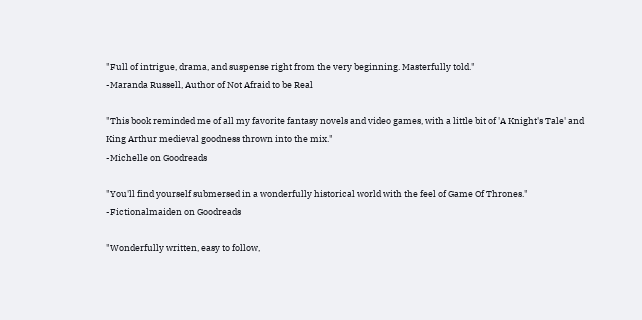"Full of intrigue, drama, and suspense right from the very beginning. Masterfully told."
-Maranda Russell, Author of Not Afraid to be Real

"This book reminded me of all my favorite fantasy novels and video games, with a little bit of 'A Knight's Tale' and King Arthur medieval goodness thrown into the mix."
-Michelle on Goodreads

"You'll find yourself submersed in a wonderfully historical world with the feel of Game Of Thrones."
-Fictionalmaiden on Goodreads

"Wonderfully written, easy to follow,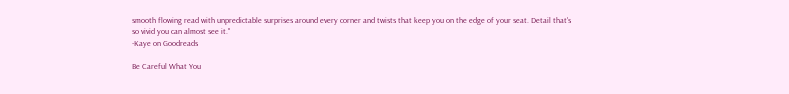smooth flowing read with unpredictable surprises around every corner and twists that keep you on the edge of your seat. Detail that's so vivid you can almost see it."
-Kaye on Goodreads

Be Careful What You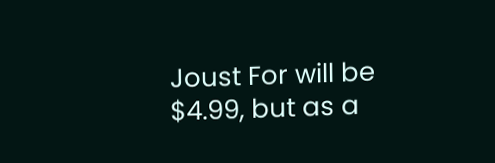Joust For will be $4.99, but as a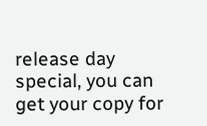release day special, you can get your copy for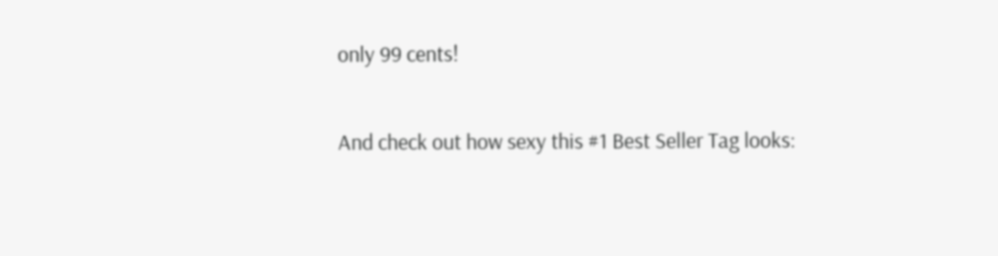only 99 cents!

And check out how sexy this #1 Best Seller Tag looks: